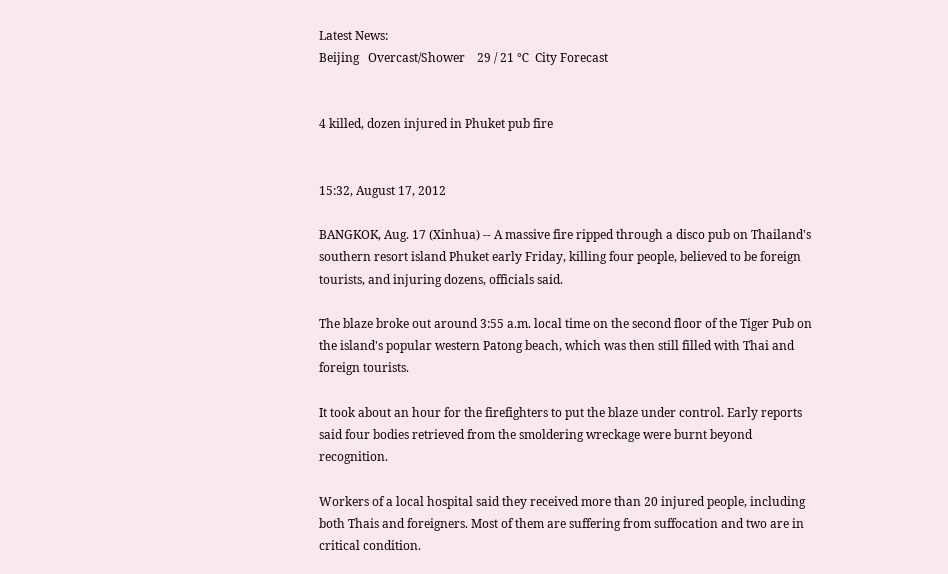Latest News:
Beijing   Overcast/Shower    29 / 21 ℃  City Forecast


4 killed, dozen injured in Phuket pub fire


15:32, August 17, 2012

BANGKOK, Aug. 17 (Xinhua) -- A massive fire ripped through a disco pub on Thailand's southern resort island Phuket early Friday, killing four people, believed to be foreign tourists, and injuring dozens, officials said.

The blaze broke out around 3:55 a.m. local time on the second floor of the Tiger Pub on the island's popular western Patong beach, which was then still filled with Thai and foreign tourists.

It took about an hour for the firefighters to put the blaze under control. Early reports said four bodies retrieved from the smoldering wreckage were burnt beyond recognition.

Workers of a local hospital said they received more than 20 injured people, including both Thais and foreigners. Most of them are suffering from suffocation and two are in critical condition.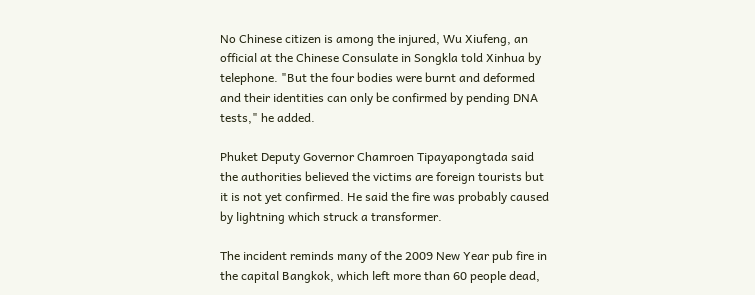No Chinese citizen is among the injured, Wu Xiufeng, an official at the Chinese Consulate in Songkla told Xinhua by telephone. "But the four bodies were burnt and deformed and their identities can only be confirmed by pending DNA tests," he added.

Phuket Deputy Governor Chamroen Tipayapongtada said the authorities believed the victims are foreign tourists but it is not yet confirmed. He said the fire was probably caused by lightning which struck a transformer.

The incident reminds many of the 2009 New Year pub fire in the capital Bangkok, which left more than 60 people dead,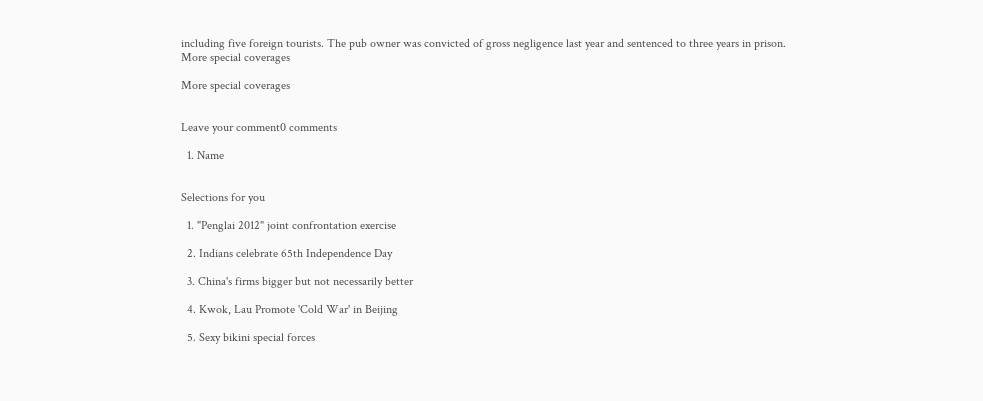including five foreign tourists. The pub owner was convicted of gross negligence last year and sentenced to three years in prison.
More special coverages

More special coverages


Leave your comment0 comments

  1. Name


Selections for you

  1. "Penglai 2012" joint confrontation exercise

  2. Indians celebrate 65th Independence Day

  3. China's firms bigger but not necessarily better

  4. Kwok, Lau Promote 'Cold War' in Beijing

  5. Sexy bikini special forces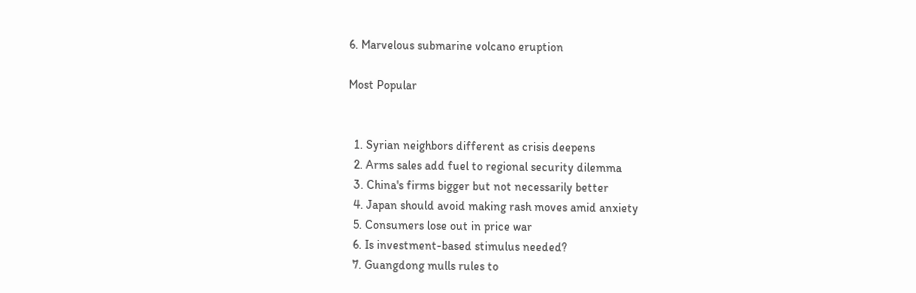6. Marvelous submarine volcano eruption

Most Popular


  1. Syrian neighbors different as crisis deepens
  2. Arms sales add fuel to regional security dilemma
  3. China's firms bigger but not necessarily better
  4. Japan should avoid making rash moves amid anxiety
  5. Consumers lose out in price war
  6. Is investment-based stimulus needed?
  7. Guangdong mulls rules to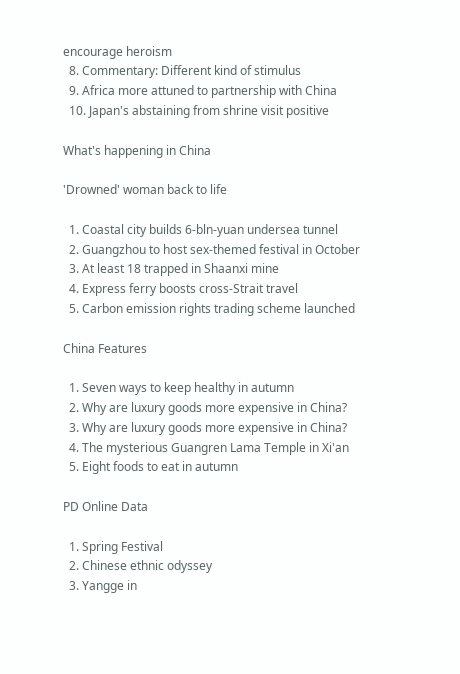encourage heroism
  8. Commentary: Different kind of stimulus
  9. Africa more attuned to partnership with China
  10. Japan's abstaining from shrine visit positive

What's happening in China

'Drowned' woman back to life

  1. Coastal city builds 6-bln-yuan undersea tunnel
  2. Guangzhou to host sex-themed festival in October
  3. At least 18 trapped in Shaanxi mine
  4. Express ferry boosts cross-Strait travel
  5. Carbon emission rights trading scheme launched

China Features

  1. Seven ways to keep healthy in autumn
  2. Why are luxury goods more expensive in China?
  3. Why are luxury goods more expensive in China?
  4. The mysterious Guangren Lama Temple in Xi'an
  5. Eight foods to eat in autumn

PD Online Data

  1. Spring Festival
  2. Chinese ethnic odyssey
  3. Yangge in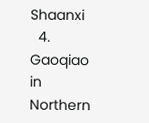Shaanxi
  4. Gaoqiao in Northern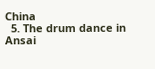China
  5. The drum dance in Ansai